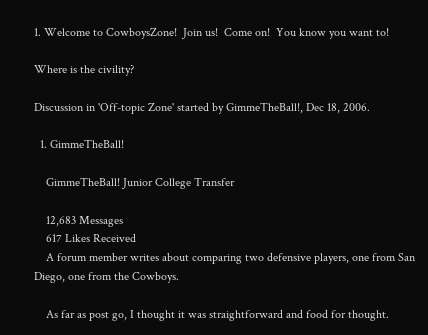1. Welcome to CowboysZone!  Join us!  Come on!  You know you want to!

Where is the civility?

Discussion in 'Off-topic Zone' started by GimmeTheBall!, Dec 18, 2006.

  1. GimmeTheBall!

    GimmeTheBall! Junior College Transfer

    12,683 Messages
    617 Likes Received
    A forum member writes about comparing two defensive players, one from San Diego, one from the Cowboys.

    As far as post go, I thought it was straightforward and food for thought.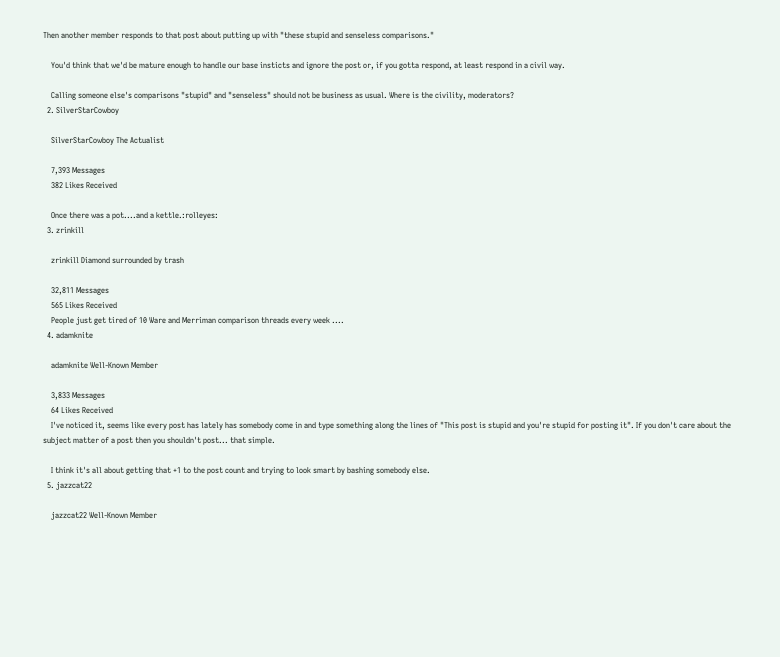Then another member responds to that post about putting up with "these stupid and senseless comparisons."

    You'd think that we'd be mature enough to handle our base insticts and ignore the post or, if you gotta respond, at least respond in a civil way.

    Calling someone else's comparisons "stupid" and "senseless" should not be business as usual. Where is the civility, moderators?
  2. SilverStarCowboy

    SilverStarCowboy The Actualist

    7,393 Messages
    382 Likes Received

    Once there was a pot....and a kettle.:rolleyes:
  3. zrinkill

    zrinkill Diamond surrounded by trash

    32,811 Messages
    565 Likes Received
    People just get tired of 10 Ware and Merriman comparison threads every week ....
  4. adamknite

    adamknite Well-Known Member

    3,833 Messages
    64 Likes Received
    I've noticed it, seems like every post has lately has somebody come in and type something along the lines of "This post is stupid and you're stupid for posting it". If you don't care about the subject matter of a post then you shouldn't post... that simple.

    I think it's all about getting that +1 to the post count and trying to look smart by bashing somebody else.
  5. jazzcat22

    jazzcat22 Well-Known Member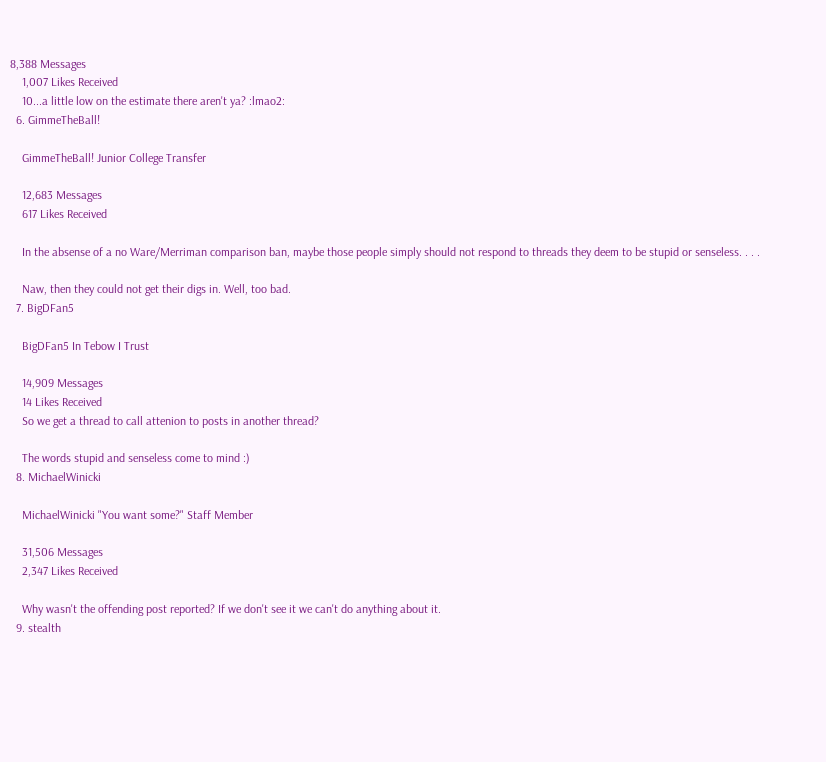8,388 Messages
    1,007 Likes Received
    10...a little low on the estimate there aren't ya? :lmao2:
  6. GimmeTheBall!

    GimmeTheBall! Junior College Transfer

    12,683 Messages
    617 Likes Received

    In the absense of a no Ware/Merriman comparison ban, maybe those people simply should not respond to threads they deem to be stupid or senseless. . . .

    Naw, then they could not get their digs in. Well, too bad.
  7. BigDFan5

    BigDFan5 In Tebow I Trust

    14,909 Messages
    14 Likes Received
    So we get a thread to call attenion to posts in another thread?

    The words stupid and senseless come to mind :)
  8. MichaelWinicki

    MichaelWinicki "You want some?" Staff Member

    31,506 Messages
    2,347 Likes Received

    Why wasn't the offending post reported? If we don't see it we can't do anything about it.
  9. stealth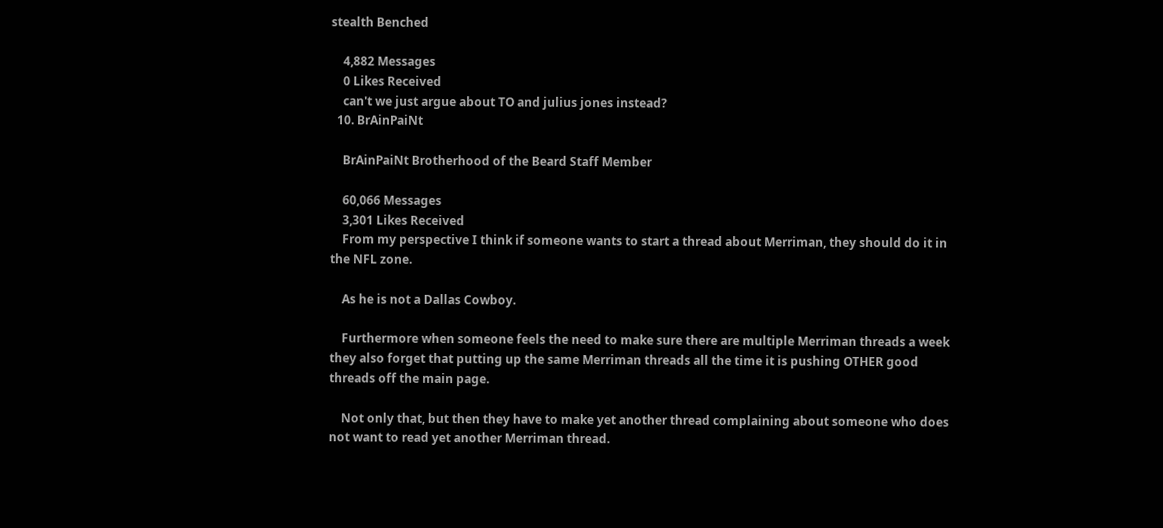stealth Benched

    4,882 Messages
    0 Likes Received
    can't we just argue about TO and julius jones instead?
  10. BrAinPaiNt

    BrAinPaiNt Brotherhood of the Beard Staff Member

    60,066 Messages
    3,301 Likes Received
    From my perspective I think if someone wants to start a thread about Merriman, they should do it in the NFL zone.

    As he is not a Dallas Cowboy.

    Furthermore when someone feels the need to make sure there are multiple Merriman threads a week they also forget that putting up the same Merriman threads all the time it is pushing OTHER good threads off the main page.

    Not only that, but then they have to make yet another thread complaining about someone who does not want to read yet another Merriman thread.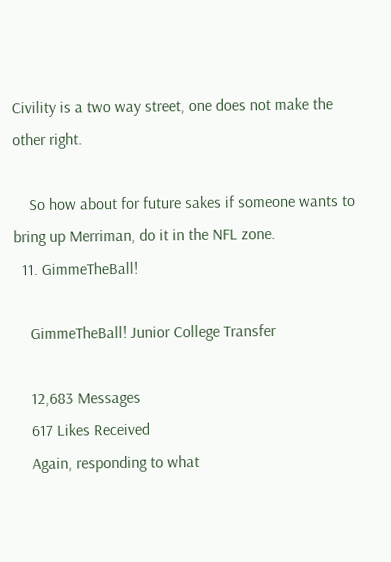Civility is a two way street, one does not make the other right.

    So how about for future sakes if someone wants to bring up Merriman, do it in the NFL zone.
  11. GimmeTheBall!

    GimmeTheBall! Junior College Transfer

    12,683 Messages
    617 Likes Received
    Again, responding to what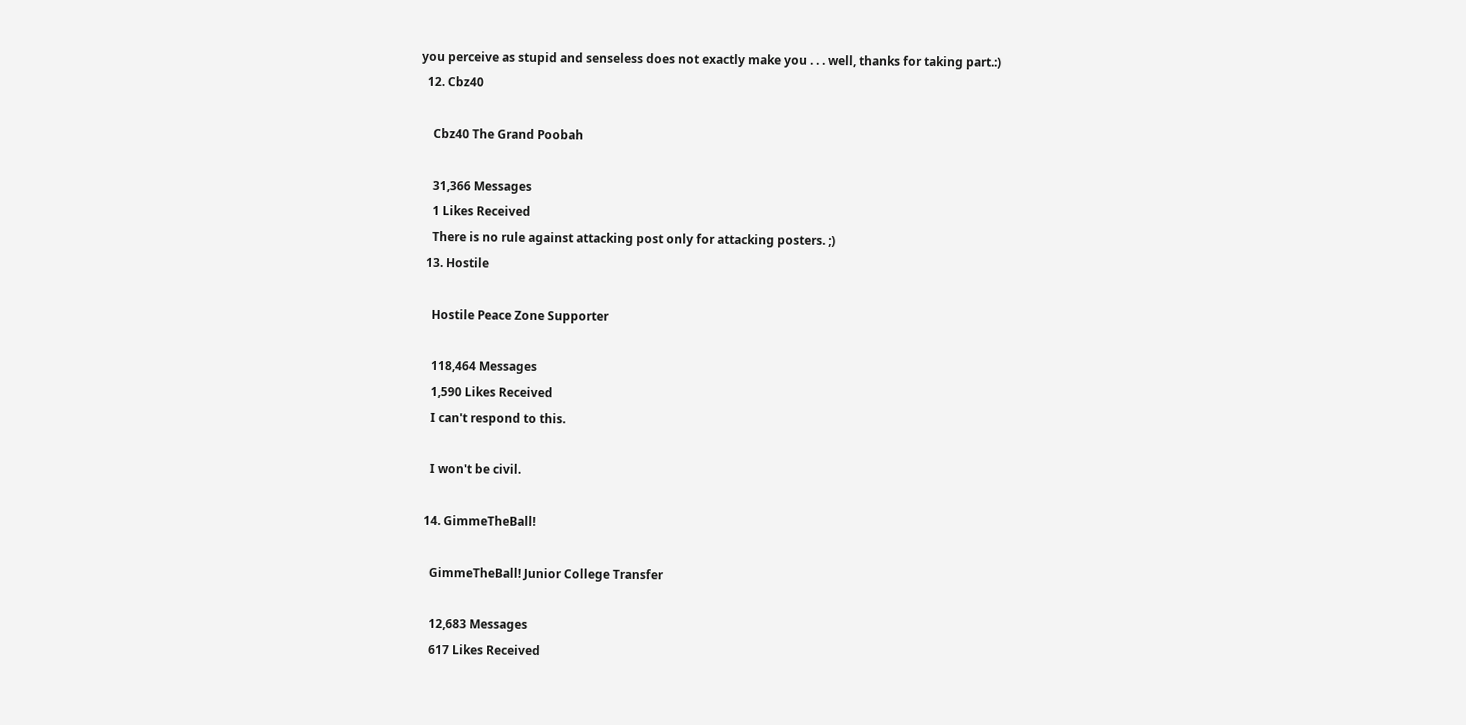you perceive as stupid and senseless does not exactly make you . . . well, thanks for taking part.:)
  12. Cbz40

    Cbz40 The Grand Poobah

    31,366 Messages
    1 Likes Received
    There is no rule against attacking post only for attacking posters. ;)
  13. Hostile

    Hostile Peace Zone Supporter

    118,464 Messages
    1,590 Likes Received
    I can't respond to this.

    I won't be civil.

  14. GimmeTheBall!

    GimmeTheBall! Junior College Transfer

    12,683 Messages
    617 Likes Received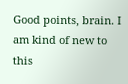Good points, brain. I am kind of new to this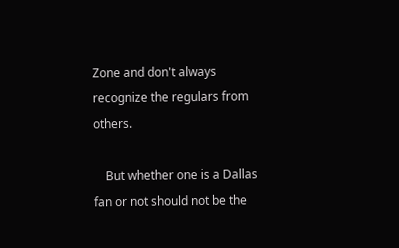Zone and don't always recognize the regulars from others.

    But whether one is a Dallas fan or not should not be the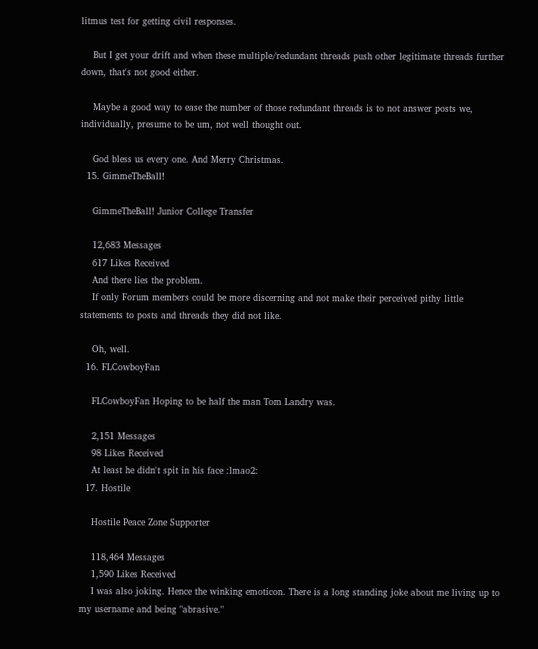litmus test for getting civil responses.

    But I get your drift and when these multiple/redundant threads push other legitimate threads further down, that's not good either.

    Maybe a good way to ease the number of those redundant threads is to not answer posts we, individually, presume to be um, not well thought out.

    God bless us every one. And Merry Christmas.
  15. GimmeTheBall!

    GimmeTheBall! Junior College Transfer

    12,683 Messages
    617 Likes Received
    And there lies the problem.
    If only Forum members could be more discerning and not make their perceived pithy little statements to posts and threads they did not like.

    Oh, well.
  16. FLCowboyFan

    FLCowboyFan Hoping to be half the man Tom Landry was.

    2,151 Messages
    98 Likes Received
    At least he didn't spit in his face :lmao2:
  17. Hostile

    Hostile Peace Zone Supporter

    118,464 Messages
    1,590 Likes Received
    I was also joking. Hence the winking emoticon. There is a long standing joke about me living up to my username and being "abrasive."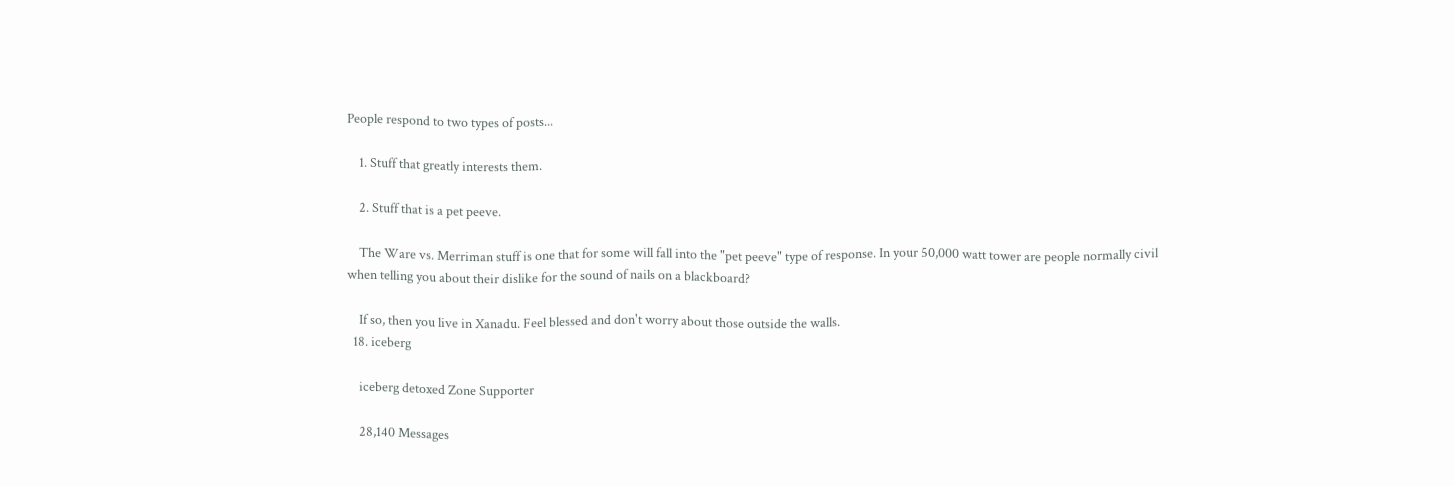People respond to two types of posts...

    1. Stuff that greatly interests them.

    2. Stuff that is a pet peeve.

    The Ware vs. Merriman stuff is one that for some will fall into the "pet peeve" type of response. In your 50,000 watt tower are people normally civil when telling you about their dislike for the sound of nails on a blackboard?

    If so, then you live in Xanadu. Feel blessed and don't worry about those outside the walls.
  18. iceberg

    iceberg detoxed Zone Supporter

    28,140 Messages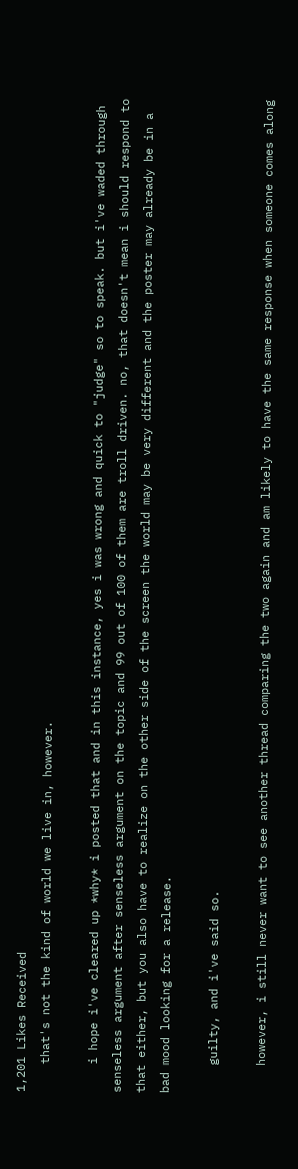1,201 Likes Received
    that's not the kind of world we live in, however.

    i hope i've cleared up *why* i posted that and in this instance, yes i was wrong and quick to "judge" so to speak. but i've waded through senseless argument after senseless argument on the topic and 99 out of 100 of them are troll driven. no, that doesn't mean i should respond to that either, but you also have to realize on the other side of the screen the world may be very different and the poster may already be in a bad mood looking for a release.

    guilty, and i've said so.

    however, i still never want to see another thread comparing the two again and am likely to have the same response when someone comes along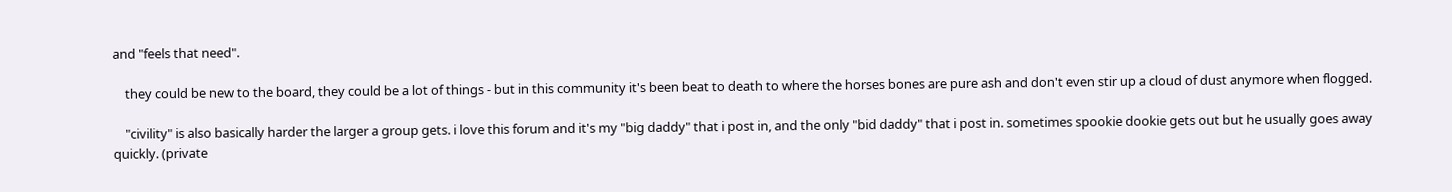and "feels that need".

    they could be new to the board, they could be a lot of things - but in this community it's been beat to death to where the horses bones are pure ash and don't even stir up a cloud of dust anymore when flogged.

    "civility" is also basically harder the larger a group gets. i love this forum and it's my "big daddy" that i post in, and the only "bid daddy" that i post in. sometimes spookie dookie gets out but he usually goes away quickly. (private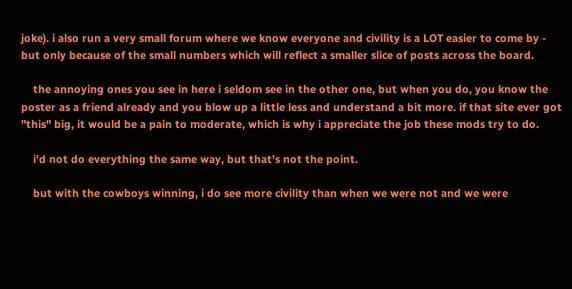joke). i also run a very small forum where we know everyone and civility is a LOT easier to come by - but only because of the small numbers which will reflect a smaller slice of posts across the board.

    the annoying ones you see in here i seldom see in the other one, but when you do, you know the poster as a friend already and you blow up a little less and understand a bit more. if that site ever got "this" big, it would be a pain to moderate, which is why i appreciate the job these mods try to do.

    i'd not do everything the same way, but that's not the point.

    but with the cowboys winning, i do see more civility than when we were not and we were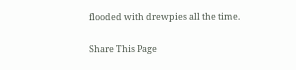flooded with drewpies all the time.

Share This Page